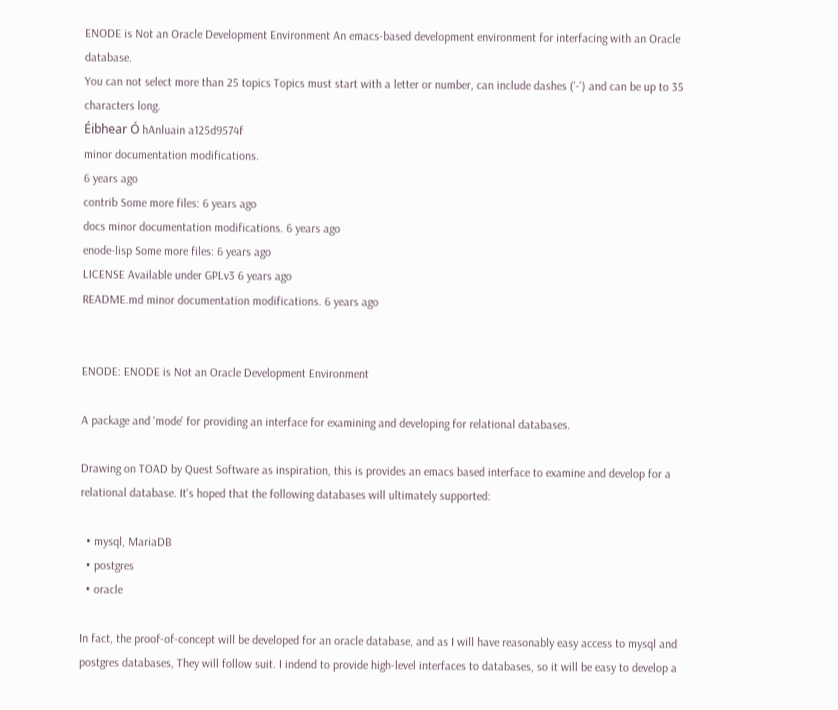ENODE is Not an Oracle Development Environment An emacs-based development environment for interfacing with an Oracle database.
You can not select more than 25 topics Topics must start with a letter or number, can include dashes ('-') and can be up to 35 characters long.
Éibhear Ó hAnluain a125d9574f
minor documentation modifications.
6 years ago
contrib Some more files: 6 years ago
docs minor documentation modifications. 6 years ago
enode-lisp Some more files: 6 years ago
LICENSE Available under GPLv3 6 years ago
README.md minor documentation modifications. 6 years ago


ENODE: ENODE is Not an Oracle Development Environment

A package and 'mode' for providing an interface for examining and developing for relational databases.

Drawing on TOAD by Quest Software as inspiration, this is provides an emacs based interface to examine and develop for a relational database. It's hoped that the following databases will ultimately supported:

  • mysql, MariaDB
  • postgres
  • oracle

In fact, the proof-of-concept will be developed for an oracle database, and as I will have reasonably easy access to mysql and postgres databases, They will follow suit. I indend to provide high-level interfaces to databases, so it will be easy to develop a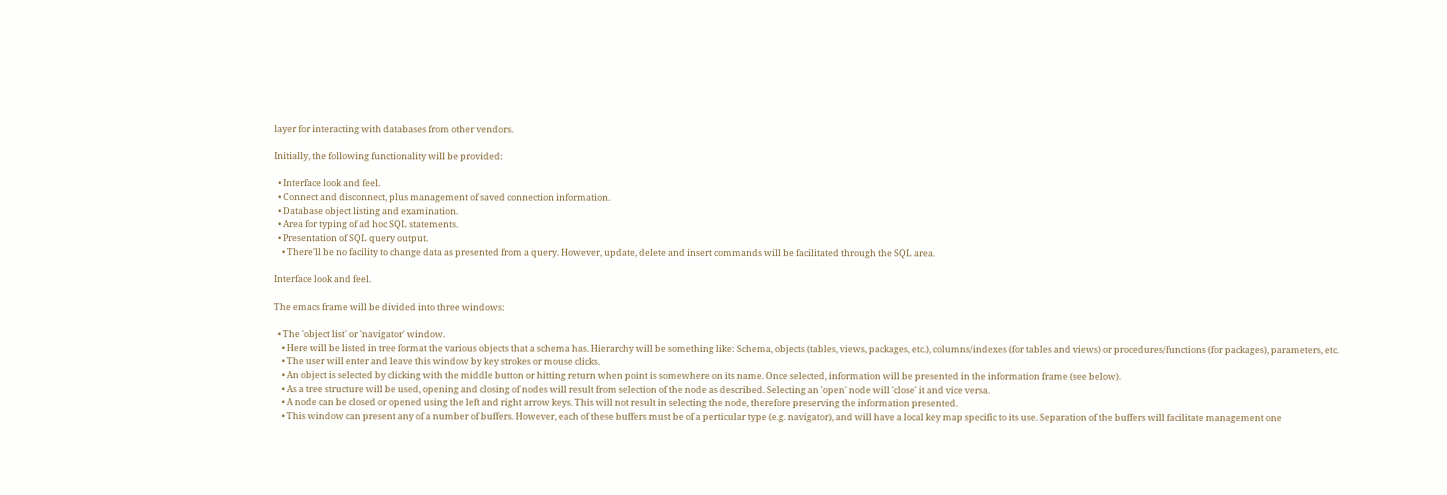layer for interacting with databases from other vendors.

Initially, the following functionality will be provided:

  • Interface look and feel.
  • Connect and disconnect, plus management of saved connection information.
  • Database object listing and examination.
  • Area for typing of ad hoc SQL statements.
  • Presentation of SQL query output.
    • There'll be no facility to change data as presented from a query. However, update, delete and insert commands will be facilitated through the SQL area.

Interface look and feel.

The emacs frame will be divided into three windows:

  • The 'object list' or 'navigator' window.
    • Here will be listed in tree format the various objects that a schema has. Hierarchy will be something like: Schema, objects (tables, views, packages, etc.), columns/indexes (for tables and views) or procedures/functions (for packages), parameters, etc.
    • The user will enter and leave this window by key strokes or mouse clicks.
    • An object is selected by clicking with the middle button or hitting return when point is somewhere on its name. Once selected, information will be presented in the information frame (see below).
    • As a tree structure will be used, opening and closing of nodes will result from selection of the node as described. Selecting an 'open' node will 'close' it and vice versa.
    • A node can be closed or opened using the left and right arrow keys. This will not result in selecting the node, therefore preserving the information presented.
    • This window can present any of a number of buffers. However, each of these buffers must be of a perticular type (e.g. navigator), and will have a local key map specific to its use. Separation of the buffers will facilitate management one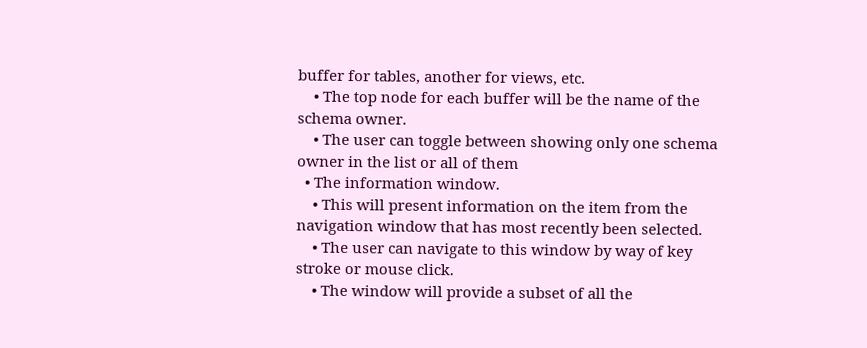buffer for tables, another for views, etc.
    • The top node for each buffer will be the name of the schema owner.
    • The user can toggle between showing only one schema owner in the list or all of them
  • The information window.
    • This will present information on the item from the navigation window that has most recently been selected.
    • The user can navigate to this window by way of key stroke or mouse click.
    • The window will provide a subset of all the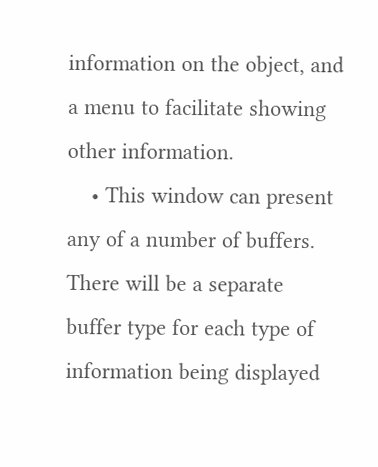information on the object, and a menu to facilitate showing other information.
    • This window can present any of a number of buffers. There will be a separate buffer type for each type of information being displayed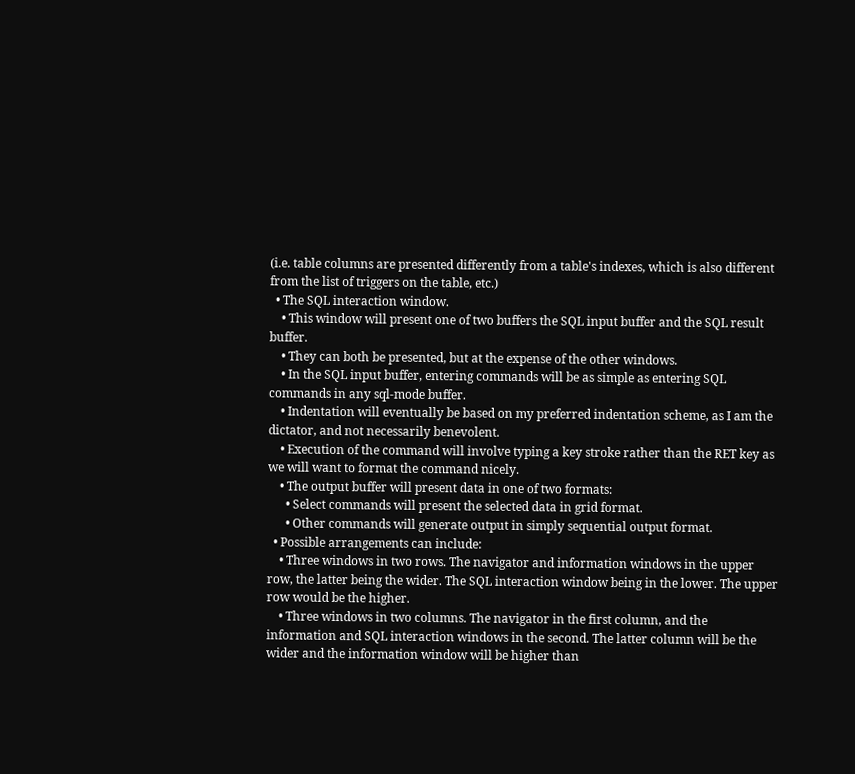(i.e. table columns are presented differently from a table's indexes, which is also different from the list of triggers on the table, etc.)
  • The SQL interaction window.
    • This window will present one of two buffers the SQL input buffer and the SQL result buffer.
    • They can both be presented, but at the expense of the other windows.
    • In the SQL input buffer, entering commands will be as simple as entering SQL commands in any sql-mode buffer.
    • Indentation will eventually be based on my preferred indentation scheme, as I am the dictator, and not necessarily benevolent.
    • Execution of the command will involve typing a key stroke rather than the RET key as we will want to format the command nicely.
    • The output buffer will present data in one of two formats:
      • Select commands will present the selected data in grid format.
      • Other commands will generate output in simply sequential output format.
  • Possible arrangements can include:
    • Three windows in two rows. The navigator and information windows in the upper row, the latter being the wider. The SQL interaction window being in the lower. The upper row would be the higher.
    • Three windows in two columns. The navigator in the first column, and the information and SQL interaction windows in the second. The latter column will be the wider and the information window will be higher than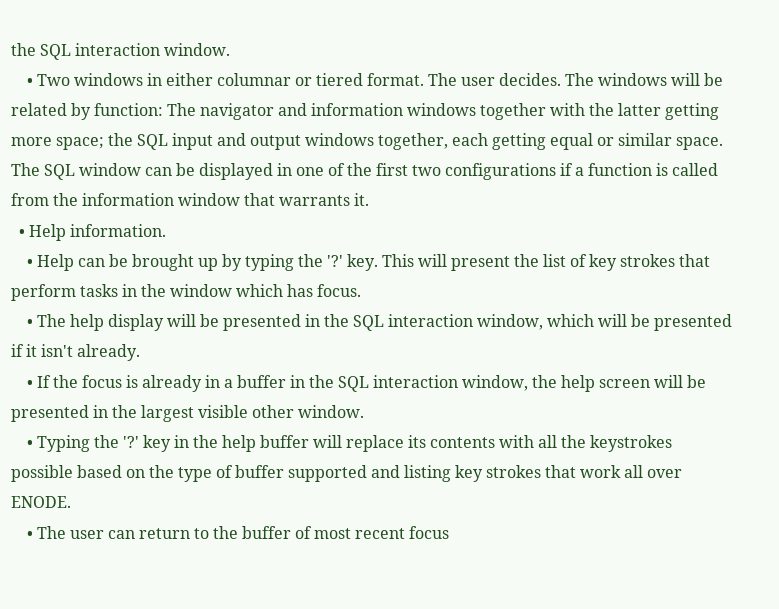the SQL interaction window.
    • Two windows in either columnar or tiered format. The user decides. The windows will be related by function: The navigator and information windows together with the latter getting more space; the SQL input and output windows together, each getting equal or similar space. The SQL window can be displayed in one of the first two configurations if a function is called from the information window that warrants it.
  • Help information.
    • Help can be brought up by typing the '?' key. This will present the list of key strokes that perform tasks in the window which has focus.
    • The help display will be presented in the SQL interaction window, which will be presented if it isn't already.
    • If the focus is already in a buffer in the SQL interaction window, the help screen will be presented in the largest visible other window.
    • Typing the '?' key in the help buffer will replace its contents with all the keystrokes possible based on the type of buffer supported and listing key strokes that work all over ENODE.
    • The user can return to the buffer of most recent focus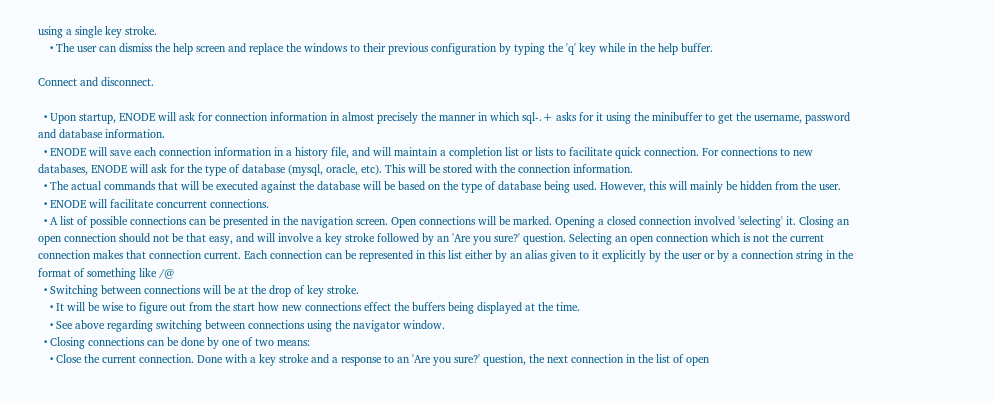using a single key stroke.
    • The user can dismiss the help screen and replace the windows to their previous configuration by typing the 'q' key while in the help buffer.

Connect and disconnect.

  • Upon startup, ENODE will ask for connection information in almost precisely the manner in which sql-.+ asks for it using the minibuffer to get the username, password and database information.
  • ENODE will save each connection information in a history file, and will maintain a completion list or lists to facilitate quick connection. For connections to new databases, ENODE will ask for the type of database (mysql, oracle, etc). This will be stored with the connection information.
  • The actual commands that will be executed against the database will be based on the type of database being used. However, this will mainly be hidden from the user.
  • ENODE will facilitate concurrent connections.
  • A list of possible connections can be presented in the navigation screen. Open connections will be marked. Opening a closed connection involved 'selecting' it. Closing an open connection should not be that easy, and will involve a key stroke followed by an 'Are you sure?' question. Selecting an open connection which is not the current connection makes that connection current. Each connection can be represented in this list either by an alias given to it explicitly by the user or by a connection string in the format of something like /@
  • Switching between connections will be at the drop of key stroke.
    • It will be wise to figure out from the start how new connections effect the buffers being displayed at the time.
    • See above regarding switching between connections using the navigator window.
  • Closing connections can be done by one of two means:
    • Close the current connection. Done with a key stroke and a response to an 'Are you sure?' question, the next connection in the list of open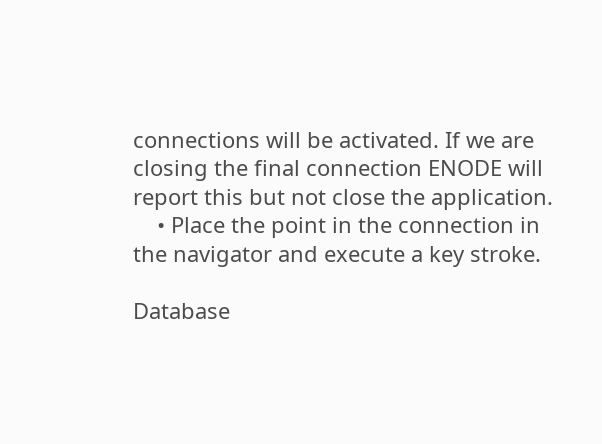connections will be activated. If we are closing the final connection ENODE will report this but not close the application.
    • Place the point in the connection in the navigator and execute a key stroke.

Database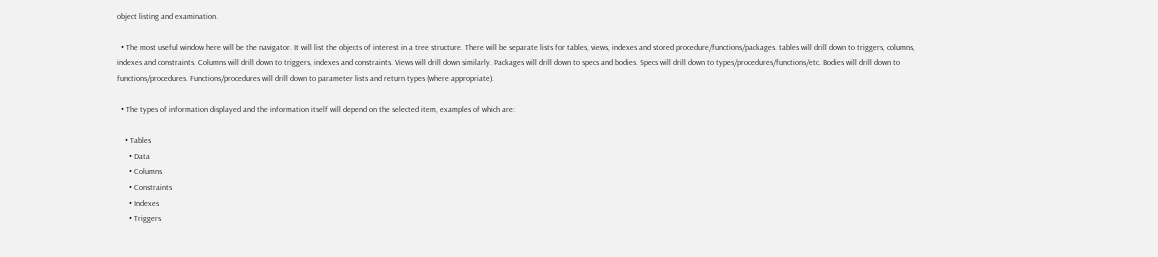object listing and examination.

  • The most useful window here will be the navigator. It will list the objects of interest in a tree structure. There will be separate lists for tables, views, indexes and stored procedure/functions/packages. tables will drill down to triggers, columns, indexes and constraints. Columns will drill down to triggers, indexes and constraints. Views will drill down similarly. Packages will drill down to specs and bodies. Specs will drill down to types/procedures/functions/etc. Bodies will drill down to functions/procedures. Functions/procedures will drill down to parameter lists and return types (where appropriate).

  • The types of information displayed and the information itself will depend on the selected item, examples of which are:

    • Tables
      • Data
      • Columns
      • Constraints
      • Indexes
      • Triggers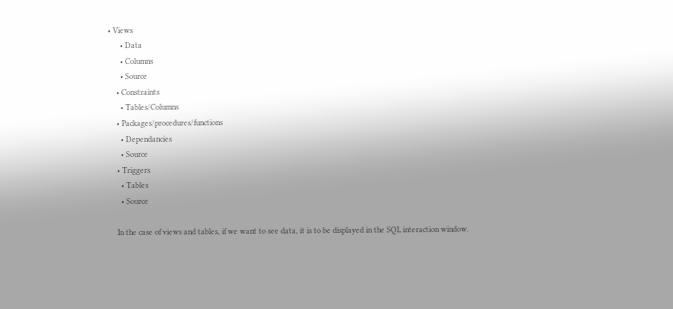• Views
      • Data
      • Columns
      • Source
    • Constraints
      • Tables/Columns
    • Packages/procedures/functions
      • Dependancies
      • Source
    • Triggers
      • Tables
      • Source

    In the case of views and tables, if we want to see data, it is to be displayed in the SQL interaction window.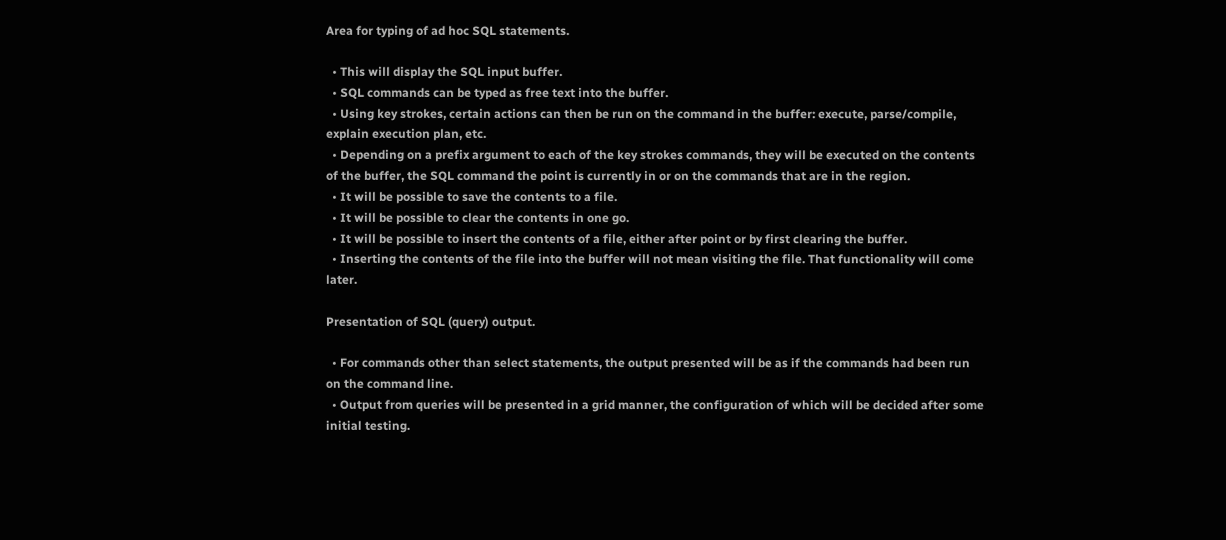Area for typing of ad hoc SQL statements.

  • This will display the SQL input buffer.
  • SQL commands can be typed as free text into the buffer.
  • Using key strokes, certain actions can then be run on the command in the buffer: execute, parse/compile, explain execution plan, etc.
  • Depending on a prefix argument to each of the key strokes commands, they will be executed on the contents of the buffer, the SQL command the point is currently in or on the commands that are in the region.
  • It will be possible to save the contents to a file.
  • It will be possible to clear the contents in one go.
  • It will be possible to insert the contents of a file, either after point or by first clearing the buffer.
  • Inserting the contents of the file into the buffer will not mean visiting the file. That functionality will come later.

Presentation of SQL (query) output.

  • For commands other than select statements, the output presented will be as if the commands had been run on the command line.
  • Output from queries will be presented in a grid manner, the configuration of which will be decided after some initial testing.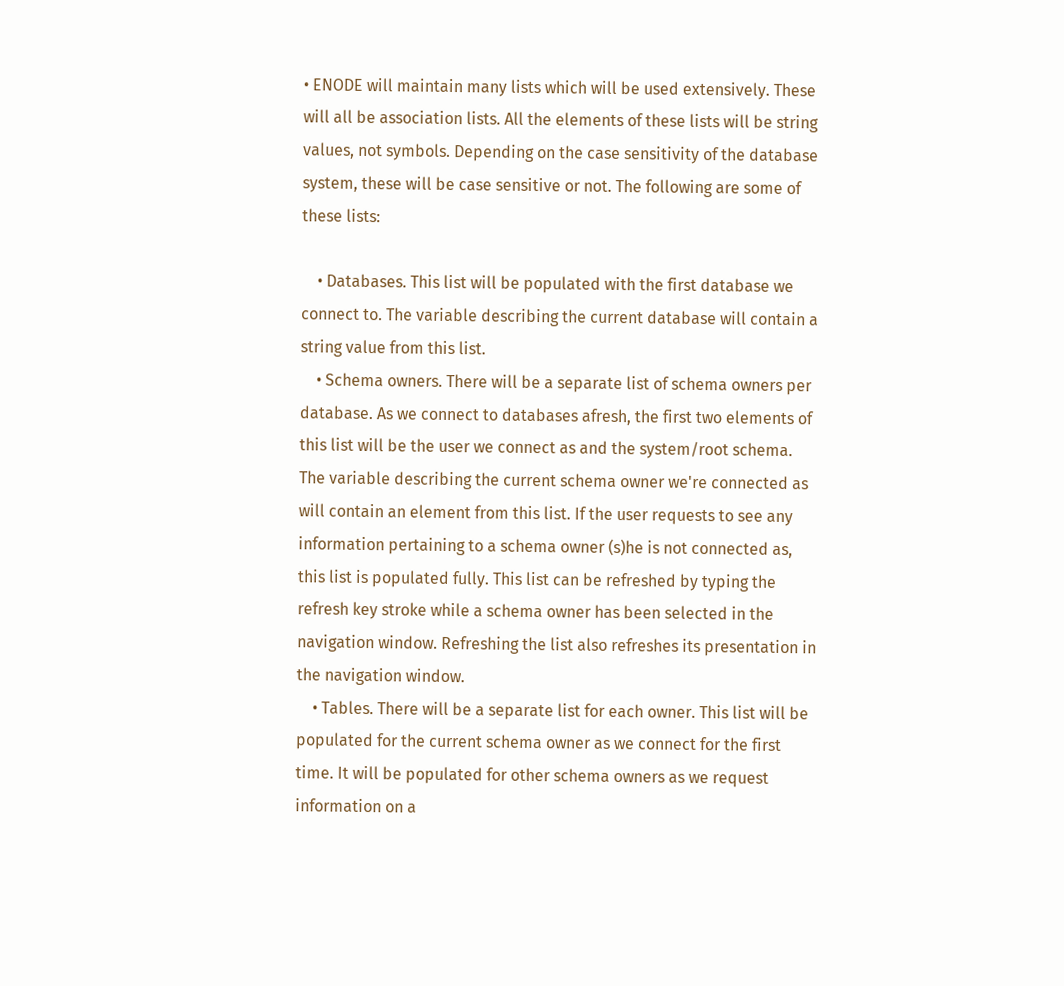• ENODE will maintain many lists which will be used extensively. These will all be association lists. All the elements of these lists will be string values, not symbols. Depending on the case sensitivity of the database system, these will be case sensitive or not. The following are some of these lists:

    • Databases. This list will be populated with the first database we connect to. The variable describing the current database will contain a string value from this list.
    • Schema owners. There will be a separate list of schema owners per database. As we connect to databases afresh, the first two elements of this list will be the user we connect as and the system/root schema. The variable describing the current schema owner we're connected as will contain an element from this list. If the user requests to see any information pertaining to a schema owner (s)he is not connected as, this list is populated fully. This list can be refreshed by typing the refresh key stroke while a schema owner has been selected in the navigation window. Refreshing the list also refreshes its presentation in the navigation window.
    • Tables. There will be a separate list for each owner. This list will be populated for the current schema owner as we connect for the first time. It will be populated for other schema owners as we request information on a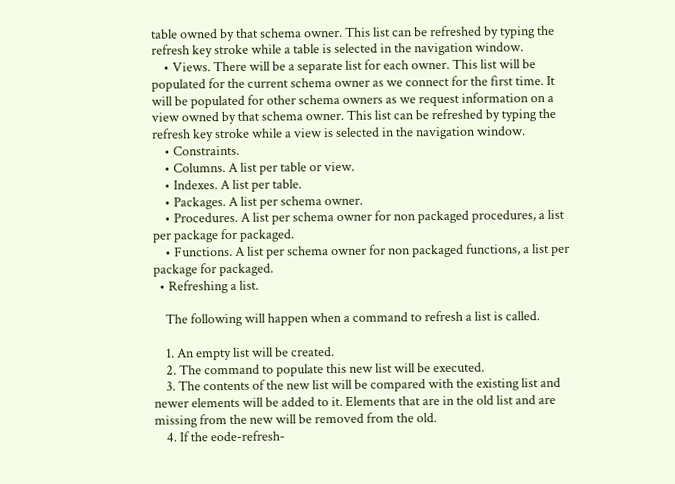table owned by that schema owner. This list can be refreshed by typing the refresh key stroke while a table is selected in the navigation window.
    • Views. There will be a separate list for each owner. This list will be populated for the current schema owner as we connect for the first time. It will be populated for other schema owners as we request information on a view owned by that schema owner. This list can be refreshed by typing the refresh key stroke while a view is selected in the navigation window.
    • Constraints.
    • Columns. A list per table or view.
    • Indexes. A list per table.
    • Packages. A list per schema owner.
    • Procedures. A list per schema owner for non packaged procedures, a list per package for packaged.
    • Functions. A list per schema owner for non packaged functions, a list per package for packaged.
  • Refreshing a list.

    The following will happen when a command to refresh a list is called.

    1. An empty list will be created.
    2. The command to populate this new list will be executed.
    3. The contents of the new list will be compared with the existing list and newer elements will be added to it. Elements that are in the old list and are missing from the new will be removed from the old.
    4. If the eode-refresh-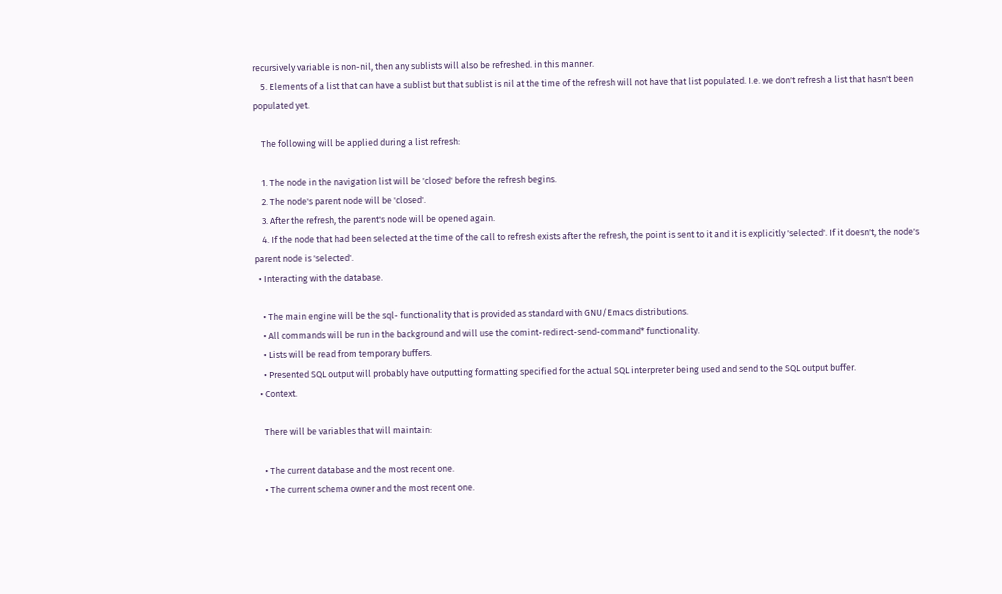recursively variable is non-nil, then any sublists will also be refreshed. in this manner.
    5. Elements of a list that can have a sublist but that sublist is nil at the time of the refresh will not have that list populated. I.e. we don't refresh a list that hasn't been populated yet.

    The following will be applied during a list refresh:

    1. The node in the navigation list will be 'closed' before the refresh begins.
    2. The node's parent node will be 'closed'.
    3. After the refresh, the parent's node will be opened again.
    4. If the node that had been selected at the time of the call to refresh exists after the refresh, the point is sent to it and it is explicitly 'selected'. If it doesn't, the node's parent node is 'selected'.
  • Interacting with the database.

    • The main engine will be the sql- functionality that is provided as standard with GNU/Emacs distributions.
    • All commands will be run in the background and will use the comint-redirect-send-command* functionality.
    • Lists will be read from temporary buffers.
    • Presented SQL output will probably have outputting formatting specified for the actual SQL interpreter being used and send to the SQL output buffer.
  • Context.

    There will be variables that will maintain:

    • The current database and the most recent one.
    • The current schema owner and the most recent one.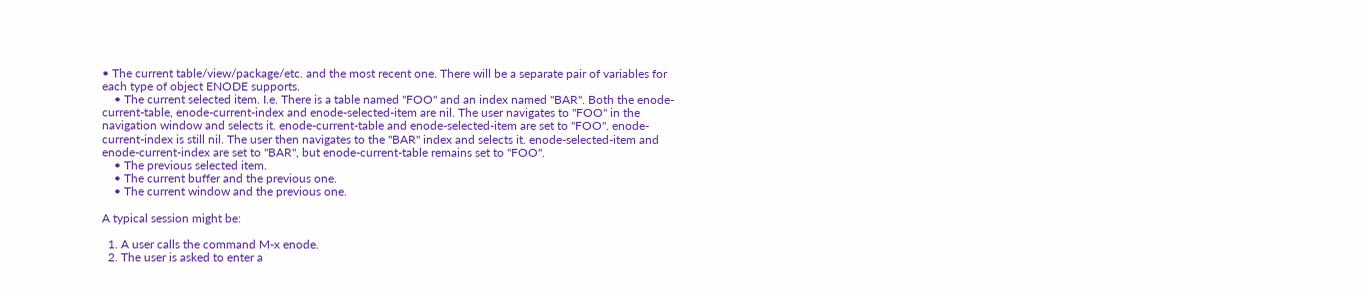• The current table/view/package/etc. and the most recent one. There will be a separate pair of variables for each type of object ENODE supports.
    • The current selected item. I.e. There is a table named "FOO" and an index named "BAR". Both the enode-current-table, enode-current-index and enode-selected-item are nil. The user navigates to "FOO" in the navigation window and selects it. enode-current-table and enode-selected-item are set to "FOO". enode-current-index is still nil. The user then navigates to the "BAR" index and selects it. enode-selected-item and enode-current-index are set to "BAR", but enode-current-table remains set to "FOO".
    • The previous selected item.
    • The current buffer and the previous one.
    • The current window and the previous one.

A typical session might be:

  1. A user calls the command M-x enode.
  2. The user is asked to enter a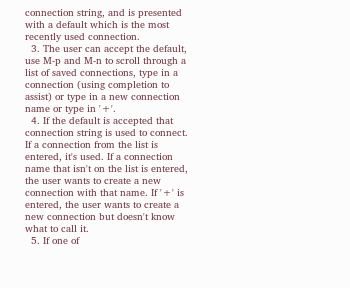connection string, and is presented with a default which is the most recently used connection.
  3. The user can accept the default, use M-p and M-n to scroll through a list of saved connections, type in a connection (using completion to assist) or type in a new connection name or type in '+'.
  4. If the default is accepted that connection string is used to connect. If a connection from the list is entered, it's used. If a connection name that isn't on the list is entered, the user wants to create a new connection with that name. If '+' is entered, the user wants to create a new connection but doesn't know what to call it.
  5. If one of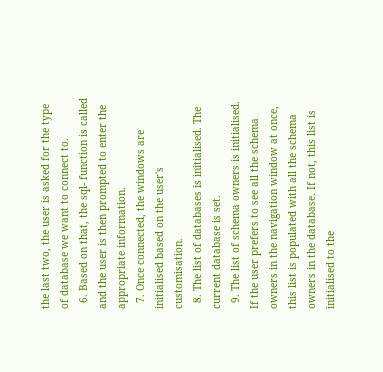the last two, the user is asked for the type of database we want to connect to.
  6. Based on that, the sql- function is called and the user is then prompted to enter the appropriate information.
  7. Once connected, the windows are initialised based on the user's customisation.
  8. The list of databases is initialised. The current database is set.
  9. The list of schema owners is initialised. If the user prefers to see all the schema owners in the navigation window at once, this list is populated with all the schema owners in the database. If not, this list is initialised to the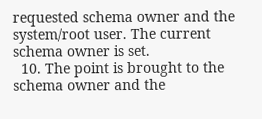requested schema owner and the system/root user. The current schema owner is set.
  10. The point is brought to the schema owner and the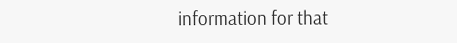information for that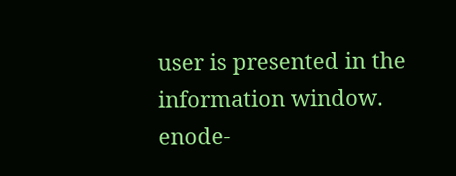user is presented in the information window. enode-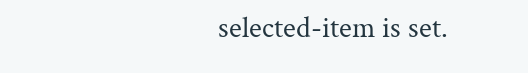selected-item is set.